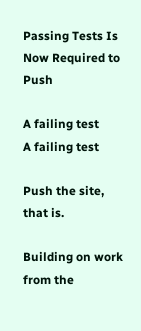Passing Tests Is Now Required to Push

A failing test
A failing test

Push the site, that is.

Building on work from the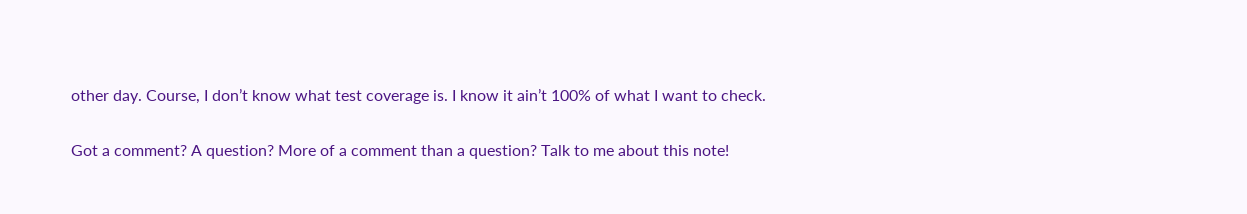other day. Course, I don’t know what test coverage is. I know it ain’t 100% of what I want to check.

Got a comment? A question? More of a comment than a question? Talk to me about this note!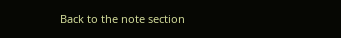Back to the note section